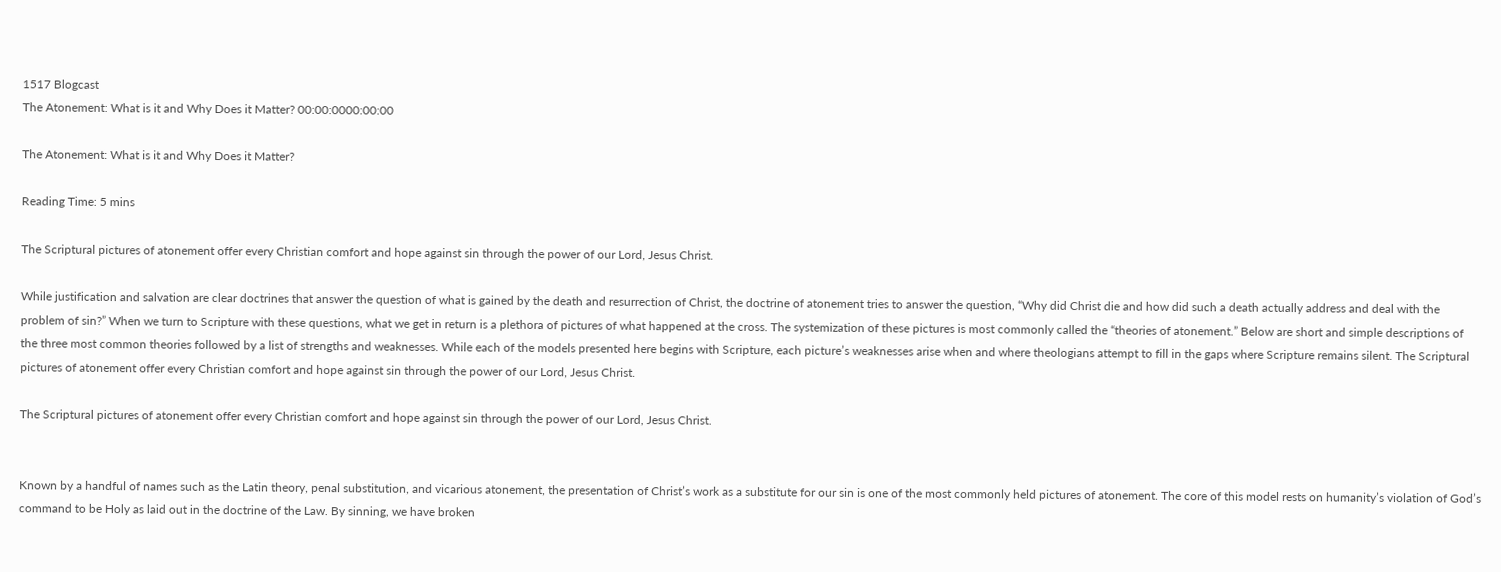1517 Blogcast
The Atonement: What is it and Why Does it Matter? 00:00:0000:00:00

The Atonement: What is it and Why Does it Matter?

Reading Time: 5 mins

The Scriptural pictures of atonement offer every Christian comfort and hope against sin through the power of our Lord, Jesus Christ.

While justification and salvation are clear doctrines that answer the question of what is gained by the death and resurrection of Christ, the doctrine of atonement tries to answer the question, “Why did Christ die and how did such a death actually address and deal with the problem of sin?” When we turn to Scripture with these questions, what we get in return is a plethora of pictures of what happened at the cross. The systemization of these pictures is most commonly called the “theories of atonement.” Below are short and simple descriptions of the three most common theories followed by a list of strengths and weaknesses. While each of the models presented here begins with Scripture, each picture’s weaknesses arise when and where theologians attempt to fill in the gaps where Scripture remains silent. The Scriptural pictures of atonement offer every Christian comfort and hope against sin through the power of our Lord, Jesus Christ.

The Scriptural pictures of atonement offer every Christian comfort and hope against sin through the power of our Lord, Jesus Christ.


Known by a handful of names such as the Latin theory, penal substitution, and vicarious atonement, the presentation of Christ’s work as a substitute for our sin is one of the most commonly held pictures of atonement. The core of this model rests on humanity’s violation of God’s command to be Holy as laid out in the doctrine of the Law. By sinning, we have broken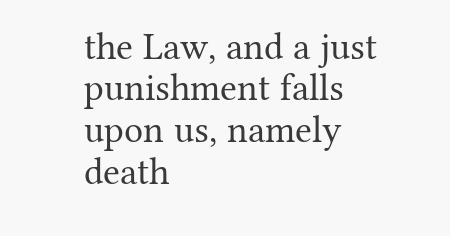the Law, and a just punishment falls upon us, namely death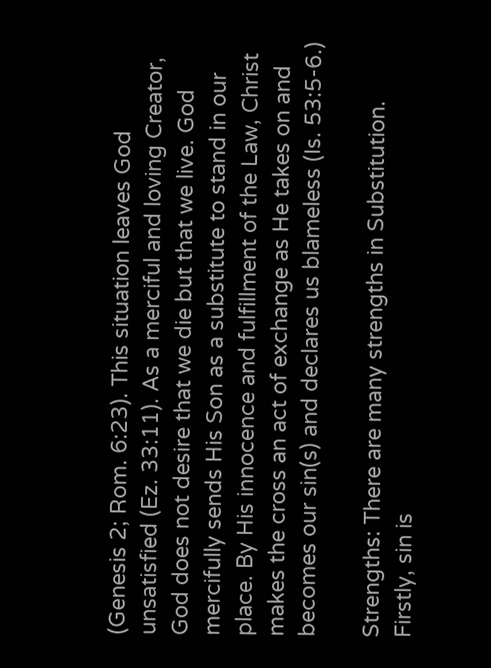(Genesis 2; Rom. 6:23). This situation leaves God unsatisfied (Ez. 33:11). As a merciful and loving Creator, God does not desire that we die but that we live. God mercifully sends His Son as a substitute to stand in our place. By His innocence and fulfillment of the Law, Christ makes the cross an act of exchange as He takes on and becomes our sin(s) and declares us blameless (Is. 53:5-6.)

Strengths: There are many strengths in Substitution. Firstly, sin is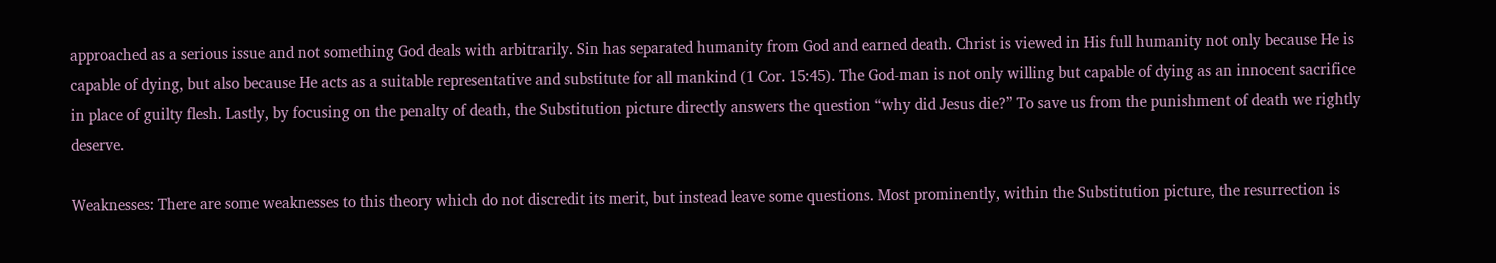approached as a serious issue and not something God deals with arbitrarily. Sin has separated humanity from God and earned death. Christ is viewed in His full humanity not only because He is capable of dying, but also because He acts as a suitable representative and substitute for all mankind (1 Cor. 15:45). The God-man is not only willing but capable of dying as an innocent sacrifice in place of guilty flesh. Lastly, by focusing on the penalty of death, the Substitution picture directly answers the question “why did Jesus die?” To save us from the punishment of death we rightly deserve.

Weaknesses: There are some weaknesses to this theory which do not discredit its merit, but instead leave some questions. Most prominently, within the Substitution picture, the resurrection is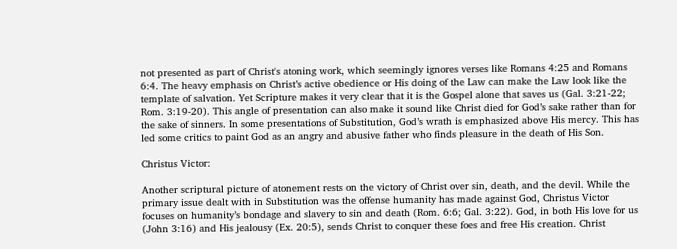not presented as part of Christ's atoning work, which seemingly ignores verses like Romans 4:25 and Romans 6:4. The heavy emphasis on Christ’s active obedience or His doing of the Law can make the Law look like the template of salvation. Yet Scripture makes it very clear that it is the Gospel alone that saves us (Gal. 3:21-22; Rom. 3:19-20). This angle of presentation can also make it sound like Christ died for God’s sake rather than for the sake of sinners. In some presentations of Substitution, God’s wrath is emphasized above His mercy. This has led some critics to paint God as an angry and abusive father who finds pleasure in the death of His Son.

Christus Victor:

Another scriptural picture of atonement rests on the victory of Christ over sin, death, and the devil. While the primary issue dealt with in Substitution was the offense humanity has made against God, Christus Victor focuses on humanity’s bondage and slavery to sin and death (Rom. 6:6; Gal. 3:22). God, in both His love for us (John 3:16) and His jealousy (Ex. 20:5), sends Christ to conquer these foes and free His creation. Christ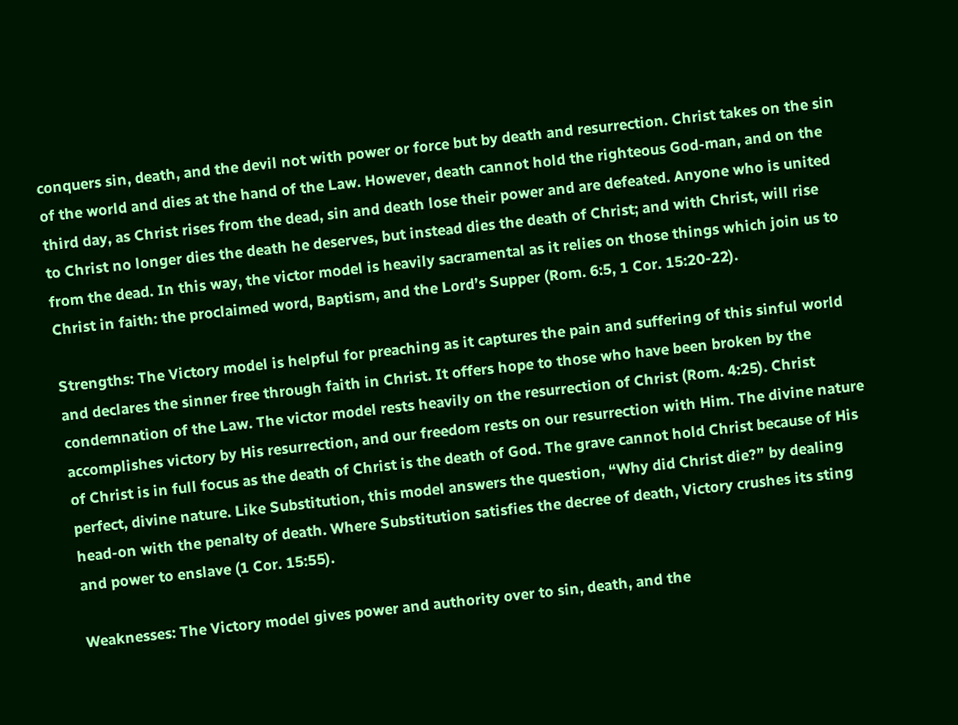conquers sin, death, and the devil not with power or force but by death and resurrection. Christ takes on the sin of the world and dies at the hand of the Law. However, death cannot hold the righteous God-man, and on the third day, as Christ rises from the dead, sin and death lose their power and are defeated. Anyone who is united to Christ no longer dies the death he deserves, but instead dies the death of Christ; and with Christ, will rise from the dead. In this way, the victor model is heavily sacramental as it relies on those things which join us to Christ in faith: the proclaimed word, Baptism, and the Lord’s Supper (Rom. 6:5, 1 Cor. 15:20-22).

Strengths: The Victory model is helpful for preaching as it captures the pain and suffering of this sinful world and declares the sinner free through faith in Christ. It offers hope to those who have been broken by the condemnation of the Law. The victor model rests heavily on the resurrection of Christ (Rom. 4:25). Christ accomplishes victory by His resurrection, and our freedom rests on our resurrection with Him. The divine nature of Christ is in full focus as the death of Christ is the death of God. The grave cannot hold Christ because of His perfect, divine nature. Like Substitution, this model answers the question, “Why did Christ die?” by dealing head-on with the penalty of death. Where Substitution satisfies the decree of death, Victory crushes its sting and power to enslave (1 Cor. 15:55).

Weaknesses: The Victory model gives power and authority over to sin, death, and the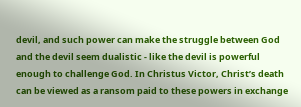devil, and such power can make the struggle between God and the devil seem dualistic - like the devil is powerful enough to challenge God. In Christus Victor, Christ’s death can be viewed as a ransom paid to these powers in exchange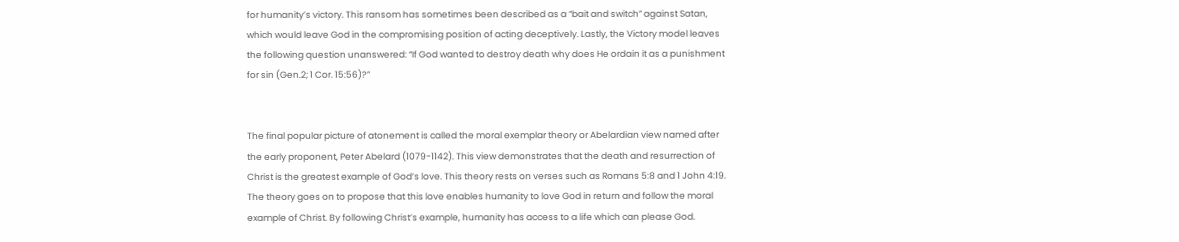for humanity’s victory. This ransom has sometimes been described as a “bait and switch” against Satan, which would leave God in the compromising position of acting deceptively. Lastly, the Victory model leaves the following question unanswered: “If God wanted to destroy death why does He ordain it as a punishment for sin (Gen.2; 1 Cor. 15:56)?”


The final popular picture of atonement is called the moral exemplar theory or Abelardian view named after the early proponent, Peter Abelard (1079-1142). This view demonstrates that the death and resurrection of Christ is the greatest example of God’s love. This theory rests on verses such as Romans 5:8 and 1 John 4:19. The theory goes on to propose that this love enables humanity to love God in return and follow the moral example of Christ. By following Christ’s example, humanity has access to a life which can please God.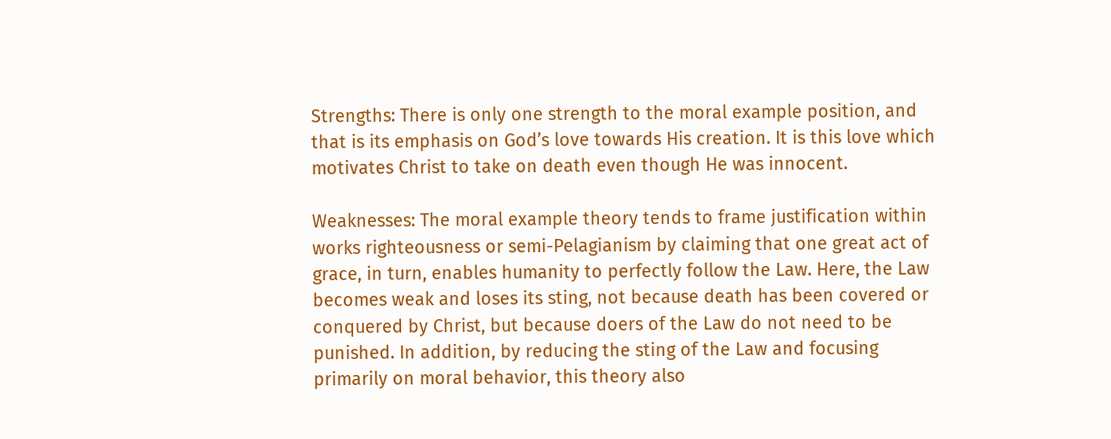Strengths: There is only one strength to the moral example position, and that is its emphasis on God’s love towards His creation. It is this love which motivates Christ to take on death even though He was innocent.

Weaknesses: The moral example theory tends to frame justification within works righteousness or semi-Pelagianism by claiming that one great act of grace, in turn, enables humanity to perfectly follow the Law. Here, the Law becomes weak and loses its sting, not because death has been covered or conquered by Christ, but because doers of the Law do not need to be punished. In addition, by reducing the sting of the Law and focusing primarily on moral behavior, this theory also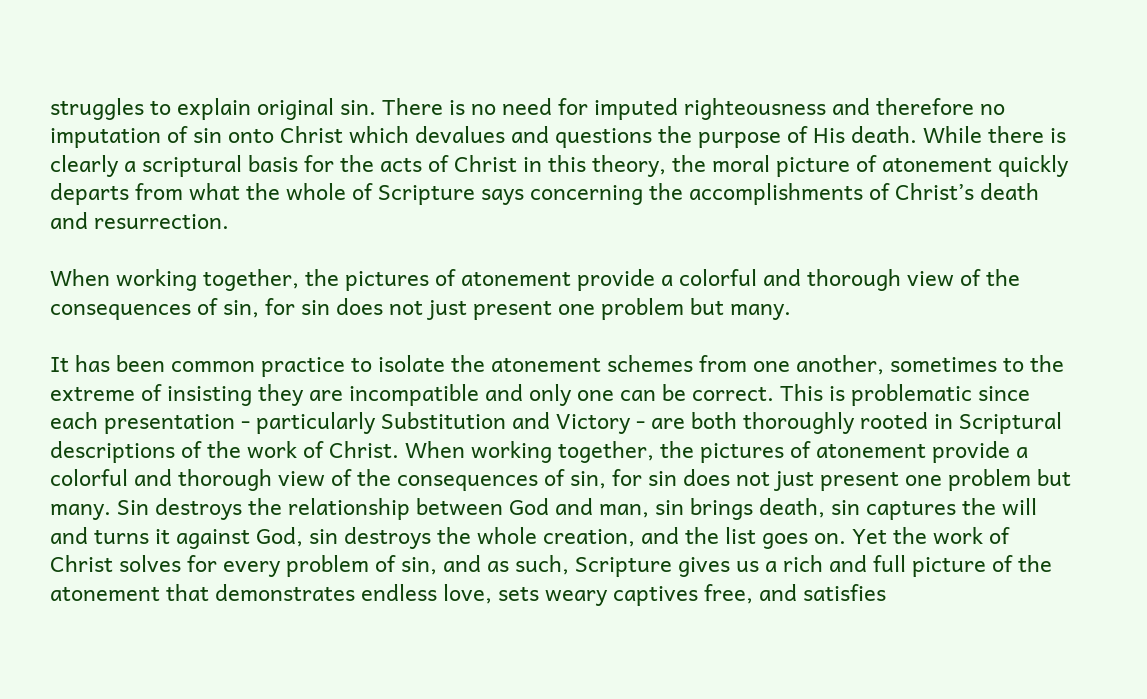struggles to explain original sin. There is no need for imputed righteousness and therefore no imputation of sin onto Christ which devalues and questions the purpose of His death. While there is clearly a scriptural basis for the acts of Christ in this theory, the moral picture of atonement quickly departs from what the whole of Scripture says concerning the accomplishments of Christ’s death and resurrection.

When working together, the pictures of atonement provide a colorful and thorough view of the consequences of sin, for sin does not just present one problem but many.

It has been common practice to isolate the atonement schemes from one another, sometimes to the extreme of insisting they are incompatible and only one can be correct. This is problematic since each presentation - particularly Substitution and Victory - are both thoroughly rooted in Scriptural descriptions of the work of Christ. When working together, the pictures of atonement provide a colorful and thorough view of the consequences of sin, for sin does not just present one problem but many. Sin destroys the relationship between God and man, sin brings death, sin captures the will and turns it against God, sin destroys the whole creation, and the list goes on. Yet the work of Christ solves for every problem of sin, and as such, Scripture gives us a rich and full picture of the atonement that demonstrates endless love, sets weary captives free, and satisfies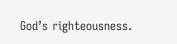God’s righteousness.